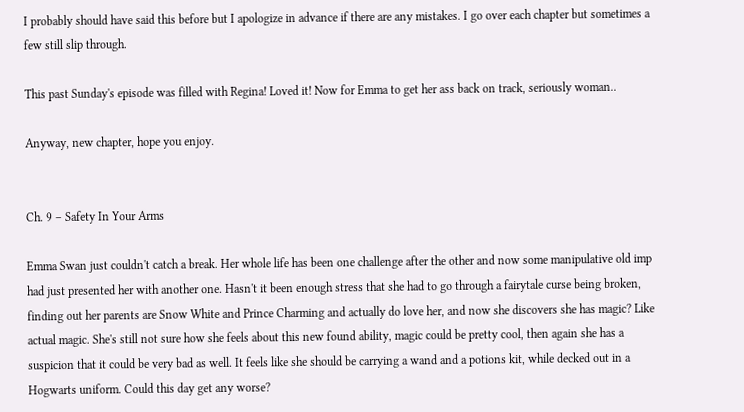I probably should have said this before but I apologize in advance if there are any mistakes. I go over each chapter but sometimes a few still slip through.

This past Sunday's episode was filled with Regina! Loved it! Now for Emma to get her ass back on track, seriously woman..

Anyway, new chapter, hope you enjoy.


Ch. 9 – Safety In Your Arms

Emma Swan just couldn't catch a break. Her whole life has been one challenge after the other and now some manipulative old imp had just presented her with another one. Hasn't it been enough stress that she had to go through a fairytale curse being broken, finding out her parents are Snow White and Prince Charming and actually do love her, and now she discovers she has magic? Like actual magic. She's still not sure how she feels about this new found ability, magic could be pretty cool, then again she has a suspicion that it could be very bad as well. It feels like she should be carrying a wand and a potions kit, while decked out in a Hogwarts uniform. Could this day get any worse?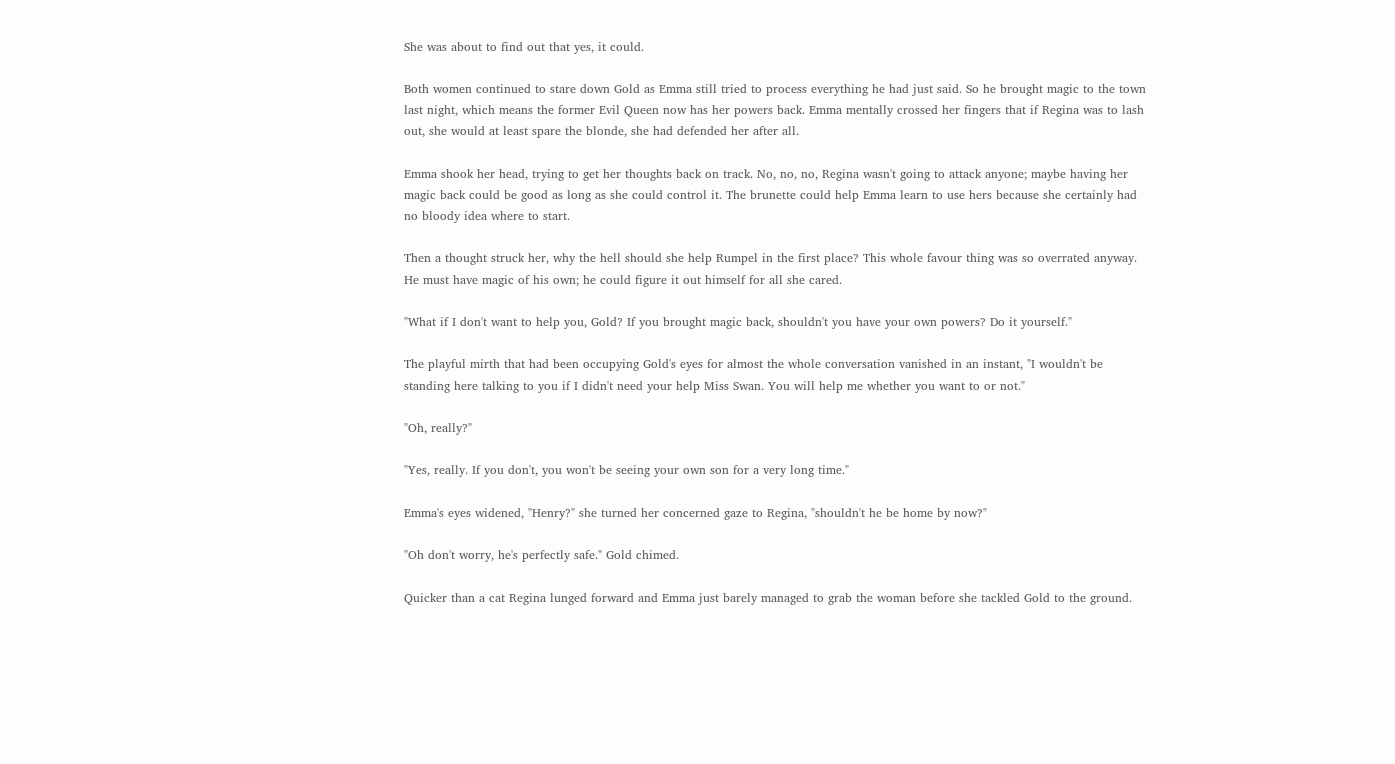She was about to find out that yes, it could.

Both women continued to stare down Gold as Emma still tried to process everything he had just said. So he brought magic to the town last night, which means the former Evil Queen now has her powers back. Emma mentally crossed her fingers that if Regina was to lash out, she would at least spare the blonde, she had defended her after all.

Emma shook her head, trying to get her thoughts back on track. No, no, no, Regina wasn't going to attack anyone; maybe having her magic back could be good as long as she could control it. The brunette could help Emma learn to use hers because she certainly had no bloody idea where to start.

Then a thought struck her, why the hell should she help Rumpel in the first place? This whole favour thing was so overrated anyway. He must have magic of his own; he could figure it out himself for all she cared.

"What if I don't want to help you, Gold? If you brought magic back, shouldn't you have your own powers? Do it yourself."

The playful mirth that had been occupying Gold's eyes for almost the whole conversation vanished in an instant, "I wouldn't be standing here talking to you if I didn't need your help Miss Swan. You will help me whether you want to or not."

"Oh, really?"

"Yes, really. If you don't, you won't be seeing your own son for a very long time."

Emma's eyes widened, "Henry?" she turned her concerned gaze to Regina, "shouldn't he be home by now?"

"Oh don't worry, he's perfectly safe." Gold chimed.

Quicker than a cat Regina lunged forward and Emma just barely managed to grab the woman before she tackled Gold to the ground.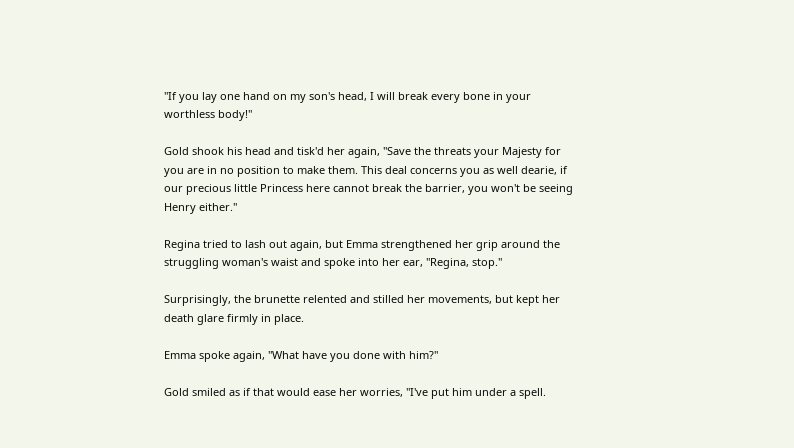"If you lay one hand on my son's head, I will break every bone in your worthless body!"

Gold shook his head and tisk'd her again, "Save the threats your Majesty for you are in no position to make them. This deal concerns you as well dearie, if our precious little Princess here cannot break the barrier, you won't be seeing Henry either."

Regina tried to lash out again, but Emma strengthened her grip around the struggling woman's waist and spoke into her ear, "Regina, stop."

Surprisingly, the brunette relented and stilled her movements, but kept her death glare firmly in place.

Emma spoke again, "What have you done with him?"

Gold smiled as if that would ease her worries, "I've put him under a spell.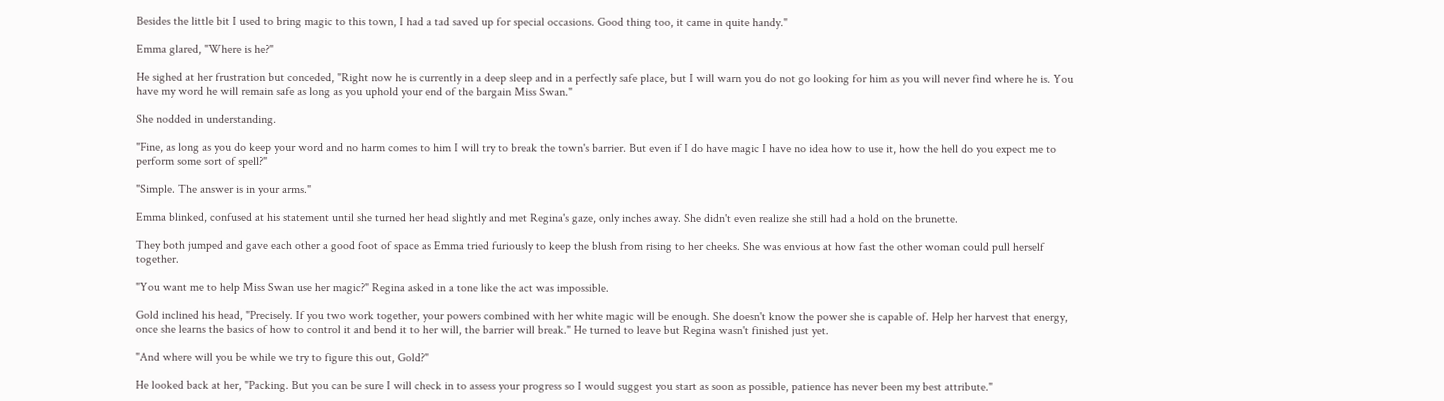Besides the little bit I used to bring magic to this town, I had a tad saved up for special occasions. Good thing too, it came in quite handy."

Emma glared, "Where is he?"

He sighed at her frustration but conceded, "Right now he is currently in a deep sleep and in a perfectly safe place, but I will warn you do not go looking for him as you will never find where he is. You have my word he will remain safe as long as you uphold your end of the bargain Miss Swan."

She nodded in understanding.

"Fine, as long as you do keep your word and no harm comes to him I will try to break the town's barrier. But even if I do have magic I have no idea how to use it, how the hell do you expect me to perform some sort of spell?"

"Simple. The answer is in your arms."

Emma blinked, confused at his statement until she turned her head slightly and met Regina's gaze, only inches away. She didn't even realize she still had a hold on the brunette.

They both jumped and gave each other a good foot of space as Emma tried furiously to keep the blush from rising to her cheeks. She was envious at how fast the other woman could pull herself together.

"You want me to help Miss Swan use her magic?" Regina asked in a tone like the act was impossible.

Gold inclined his head, "Precisely. If you two work together, your powers combined with her white magic will be enough. She doesn't know the power she is capable of. Help her harvest that energy, once she learns the basics of how to control it and bend it to her will, the barrier will break." He turned to leave but Regina wasn't finished just yet.

"And where will you be while we try to figure this out, Gold?"

He looked back at her, "Packing. But you can be sure I will check in to assess your progress so I would suggest you start as soon as possible, patience has never been my best attribute."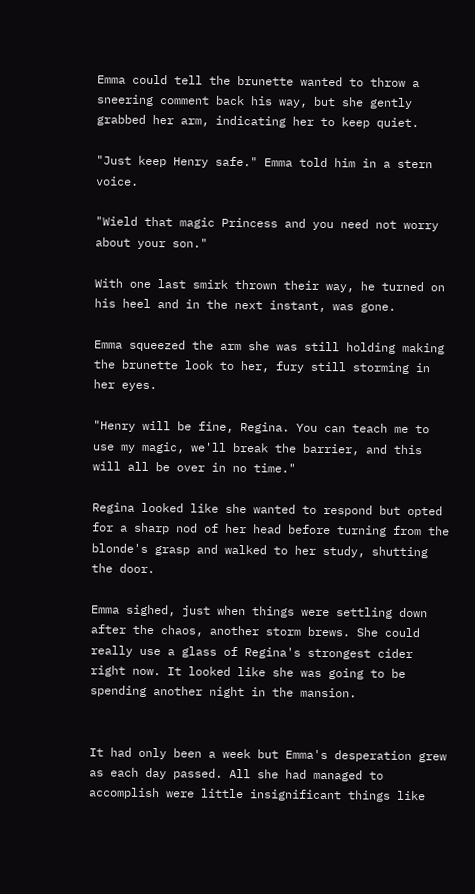Emma could tell the brunette wanted to throw a sneering comment back his way, but she gently grabbed her arm, indicating her to keep quiet.

"Just keep Henry safe." Emma told him in a stern voice.

"Wield that magic Princess and you need not worry about your son."

With one last smirk thrown their way, he turned on his heel and in the next instant, was gone.

Emma squeezed the arm she was still holding making the brunette look to her, fury still storming in her eyes.

"Henry will be fine, Regina. You can teach me to use my magic, we'll break the barrier, and this will all be over in no time."

Regina looked like she wanted to respond but opted for a sharp nod of her head before turning from the blonde's grasp and walked to her study, shutting the door.

Emma sighed, just when things were settling down after the chaos, another storm brews. She could really use a glass of Regina's strongest cider right now. It looked like she was going to be spending another night in the mansion.


It had only been a week but Emma's desperation grew as each day passed. All she had managed to accomplish were little insignificant things like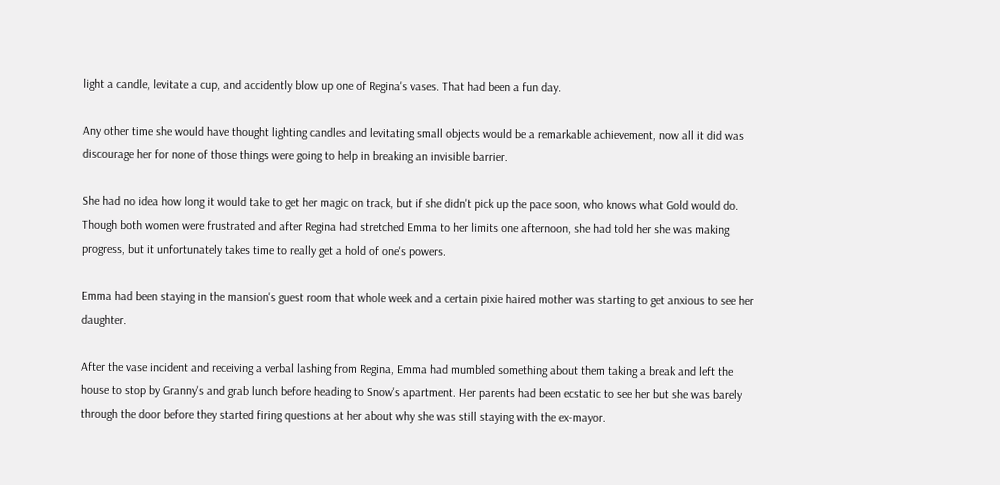light a candle, levitate a cup, and accidently blow up one of Regina's vases. That had been a fun day.

Any other time she would have thought lighting candles and levitating small objects would be a remarkable achievement, now all it did was discourage her for none of those things were going to help in breaking an invisible barrier.

She had no idea how long it would take to get her magic on track, but if she didn't pick up the pace soon, who knows what Gold would do. Though both women were frustrated and after Regina had stretched Emma to her limits one afternoon, she had told her she was making progress, but it unfortunately takes time to really get a hold of one's powers.

Emma had been staying in the mansion's guest room that whole week and a certain pixie haired mother was starting to get anxious to see her daughter.

After the vase incident and receiving a verbal lashing from Regina, Emma had mumbled something about them taking a break and left the house to stop by Granny's and grab lunch before heading to Snow's apartment. Her parents had been ecstatic to see her but she was barely through the door before they started firing questions at her about why she was still staying with the ex-mayor.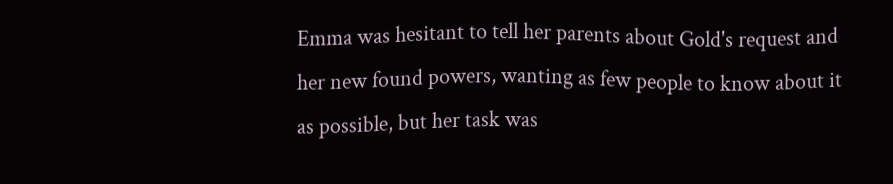Emma was hesitant to tell her parents about Gold's request and her new found powers, wanting as few people to know about it as possible, but her task was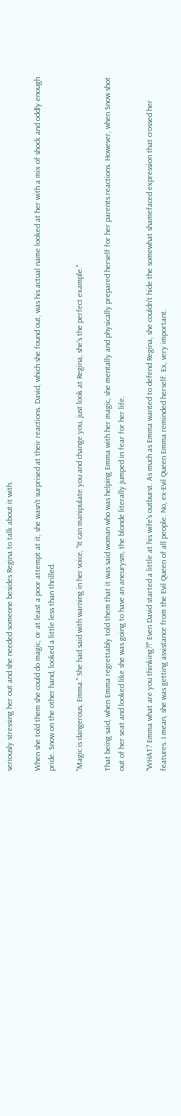seriously stressing her out and she needed someone besides Regina to talk about it with.

When she told them she could do magic, or at least a poor attempt at it, she wasn't surprised at their reactions. David, which she found out, was his actual name looked at her with a mix of shock and oddly enough pride. Snow on the other hand, looked a little less than thrilled.

"Magic is dangerous, Emma." She had said with warning in her voice, "It can manipulate you and change you, just look at Regina, she's the perfect example."

That being said, when Emma regrettably told them that it was said woman who was helping Emma with her magic, she mentally and physically prepared herself for her parents reactions. However, when Snow shot out of her seat and looked like she was going to have an aneurysm, the blonde literally jumped in fear for her life.

"WHAT? Emma what are you thinking?!" Even David started a little at his wife's outburst. As much as Emma wanted to defend Regina, she couldn't hide the somewhat shamefaced expression that crossed her features. I mean, she was getting assistance from the Evil Queen of all people. No, ex-Evil Queen Emma reminded herself. Ex, very important.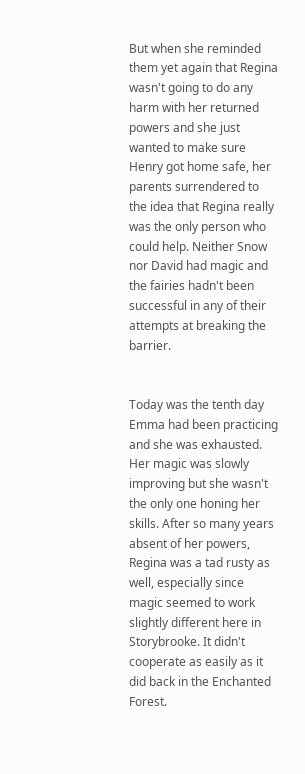But when she reminded them yet again that Regina wasn't going to do any harm with her returned powers and she just wanted to make sure Henry got home safe, her parents surrendered to the idea that Regina really was the only person who could help. Neither Snow nor David had magic and the fairies hadn't been successful in any of their attempts at breaking the barrier.


Today was the tenth day Emma had been practicing and she was exhausted. Her magic was slowly improving but she wasn't the only one honing her skills. After so many years absent of her powers, Regina was a tad rusty as well, especially since magic seemed to work slightly different here in Storybrooke. It didn't cooperate as easily as it did back in the Enchanted Forest.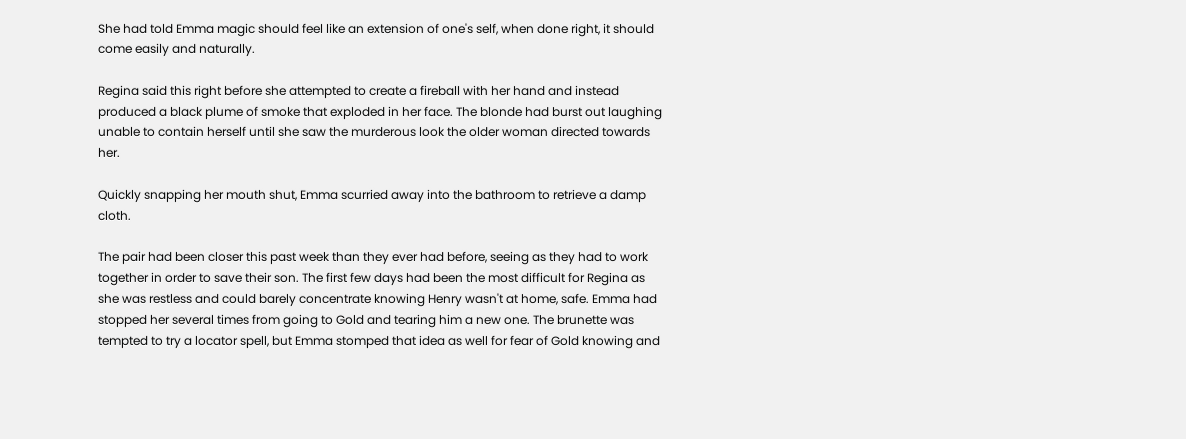She had told Emma magic should feel like an extension of one's self, when done right, it should come easily and naturally.

Regina said this right before she attempted to create a fireball with her hand and instead produced a black plume of smoke that exploded in her face. The blonde had burst out laughing unable to contain herself until she saw the murderous look the older woman directed towards her.

Quickly snapping her mouth shut, Emma scurried away into the bathroom to retrieve a damp cloth.

The pair had been closer this past week than they ever had before, seeing as they had to work together in order to save their son. The first few days had been the most difficult for Regina as she was restless and could barely concentrate knowing Henry wasn't at home, safe. Emma had stopped her several times from going to Gold and tearing him a new one. The brunette was tempted to try a locator spell, but Emma stomped that idea as well for fear of Gold knowing and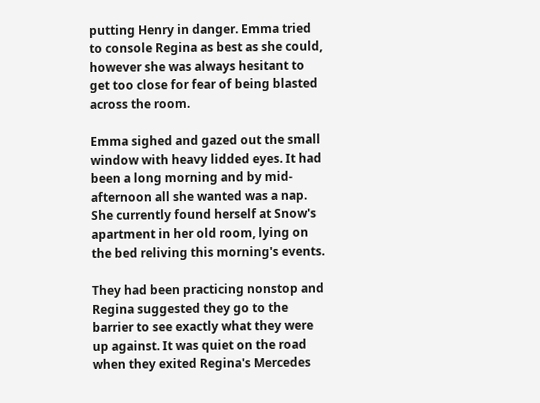putting Henry in danger. Emma tried to console Regina as best as she could, however she was always hesitant to get too close for fear of being blasted across the room.

Emma sighed and gazed out the small window with heavy lidded eyes. It had been a long morning and by mid-afternoon all she wanted was a nap. She currently found herself at Snow's apartment in her old room, lying on the bed reliving this morning's events.

They had been practicing nonstop and Regina suggested they go to the barrier to see exactly what they were up against. It was quiet on the road when they exited Regina's Mercedes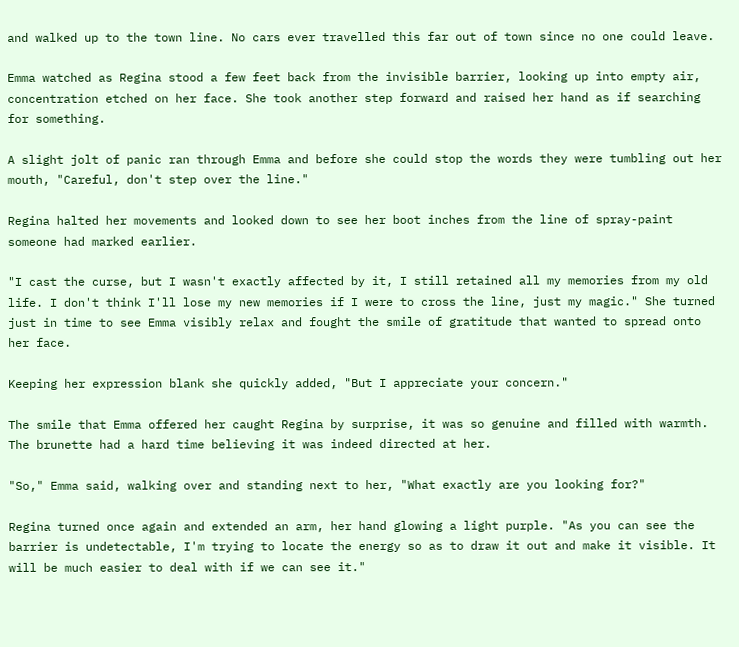and walked up to the town line. No cars ever travelled this far out of town since no one could leave.

Emma watched as Regina stood a few feet back from the invisible barrier, looking up into empty air, concentration etched on her face. She took another step forward and raised her hand as if searching for something.

A slight jolt of panic ran through Emma and before she could stop the words they were tumbling out her mouth, "Careful, don't step over the line."

Regina halted her movements and looked down to see her boot inches from the line of spray-paint someone had marked earlier.

"I cast the curse, but I wasn't exactly affected by it, I still retained all my memories from my old life. I don't think I'll lose my new memories if I were to cross the line, just my magic." She turned just in time to see Emma visibly relax and fought the smile of gratitude that wanted to spread onto her face.

Keeping her expression blank she quickly added, "But I appreciate your concern."

The smile that Emma offered her caught Regina by surprise, it was so genuine and filled with warmth. The brunette had a hard time believing it was indeed directed at her.

"So," Emma said, walking over and standing next to her, "What exactly are you looking for?"

Regina turned once again and extended an arm, her hand glowing a light purple. "As you can see the barrier is undetectable, I'm trying to locate the energy so as to draw it out and make it visible. It will be much easier to deal with if we can see it."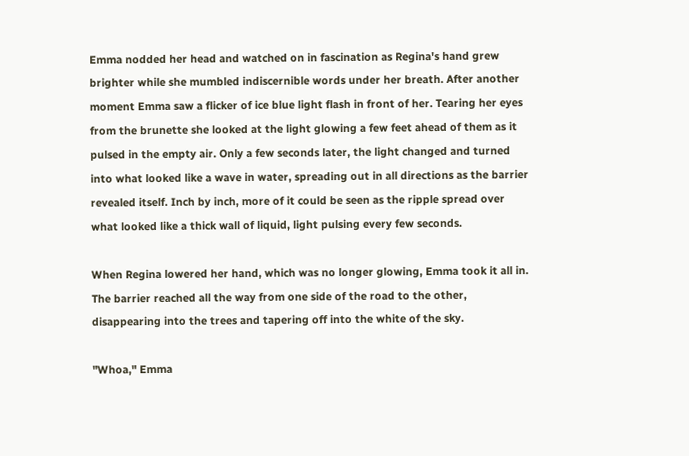Emma nodded her head and watched on in fascination as Regina's hand grew brighter while she mumbled indiscernible words under her breath. After another moment Emma saw a flicker of ice blue light flash in front of her. Tearing her eyes from the brunette she looked at the light glowing a few feet ahead of them as it pulsed in the empty air. Only a few seconds later, the light changed and turned into what looked like a wave in water, spreading out in all directions as the barrier revealed itself. Inch by inch, more of it could be seen as the ripple spread over what looked like a thick wall of liquid, light pulsing every few seconds.

When Regina lowered her hand, which was no longer glowing, Emma took it all in. The barrier reached all the way from one side of the road to the other, disappearing into the trees and tapering off into the white of the sky.

"Whoa," Emma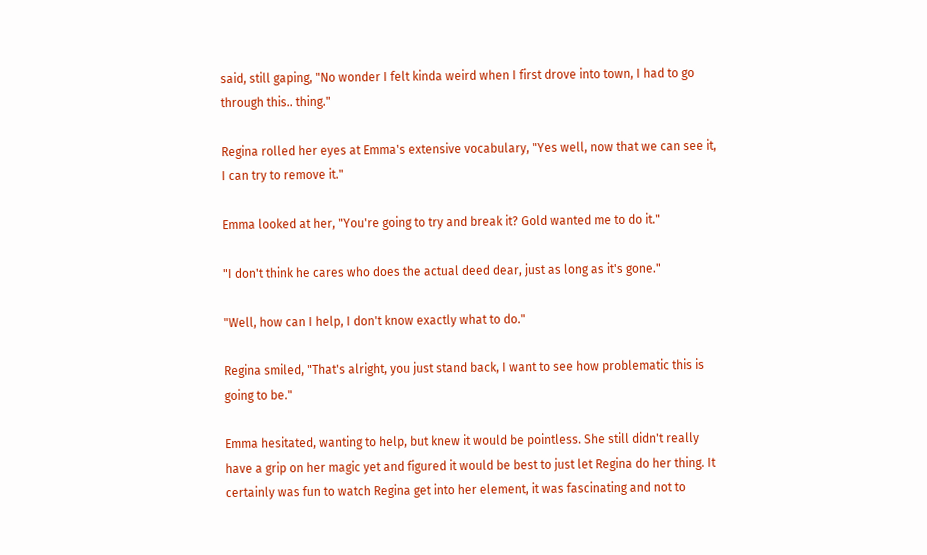said, still gaping, "No wonder I felt kinda weird when I first drove into town, I had to go through this.. thing."

Regina rolled her eyes at Emma's extensive vocabulary, "Yes well, now that we can see it, I can try to remove it."

Emma looked at her, "You're going to try and break it? Gold wanted me to do it."

"I don't think he cares who does the actual deed dear, just as long as it's gone."

"Well, how can I help, I don't know exactly what to do."

Regina smiled, "That's alright, you just stand back, I want to see how problematic this is going to be."

Emma hesitated, wanting to help, but knew it would be pointless. She still didn't really have a grip on her magic yet and figured it would be best to just let Regina do her thing. It certainly was fun to watch Regina get into her element, it was fascinating and not to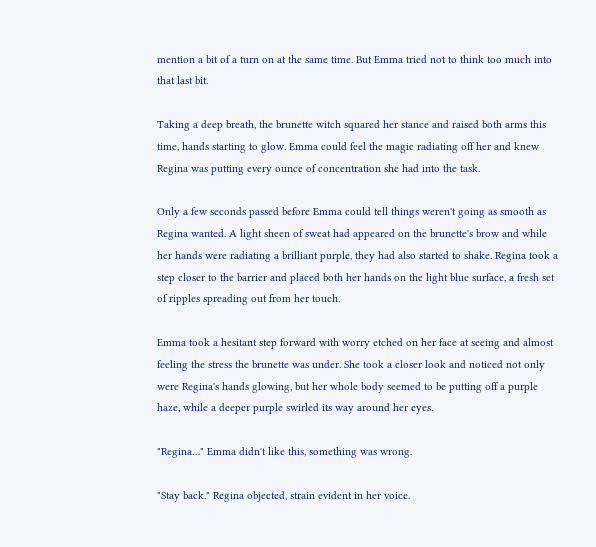mention a bit of a turn on at the same time. But Emma tried not to think too much into that last bit.

Taking a deep breath, the brunette witch squared her stance and raised both arms this time, hands starting to glow. Emma could feel the magic radiating off her and knew Regina was putting every ounce of concentration she had into the task.

Only a few seconds passed before Emma could tell things weren't going as smooth as Regina wanted. A light sheen of sweat had appeared on the brunette's brow and while her hands were radiating a brilliant purple, they had also started to shake. Regina took a step closer to the barrier and placed both her hands on the light blue surface, a fresh set of ripples spreading out from her touch.

Emma took a hesitant step forward with worry etched on her face at seeing and almost feeling the stress the brunette was under. She took a closer look and noticed not only were Regina's hands glowing, but her whole body seemed to be putting off a purple haze, while a deeper purple swirled its way around her eyes.

"Regina…" Emma didn't like this, something was wrong.

"Stay back." Regina objected, strain evident in her voice.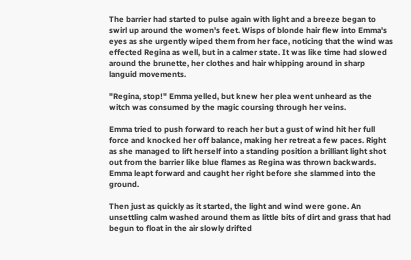The barrier had started to pulse again with light and a breeze began to swirl up around the women's feet. Wisps of blonde hair flew into Emma's eyes as she urgently wiped them from her face, noticing that the wind was effected Regina as well, but in a calmer state. It was like time had slowed around the brunette, her clothes and hair whipping around in sharp languid movements.

"Regina, stop!" Emma yelled, but knew her plea went unheard as the witch was consumed by the magic coursing through her veins.

Emma tried to push forward to reach her but a gust of wind hit her full force and knocked her off balance, making her retreat a few paces. Right as she managed to lift herself into a standing position a brilliant light shot out from the barrier like blue flames as Regina was thrown backwards. Emma leapt forward and caught her right before she slammed into the ground.

Then just as quickly as it started, the light and wind were gone. An unsettling calm washed around them as little bits of dirt and grass that had begun to float in the air slowly drifted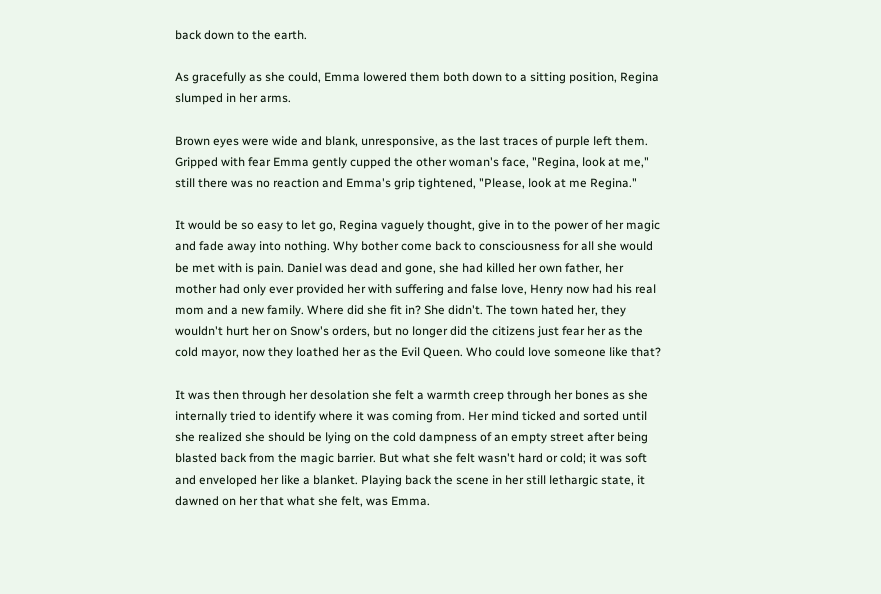back down to the earth.

As gracefully as she could, Emma lowered them both down to a sitting position, Regina slumped in her arms.

Brown eyes were wide and blank, unresponsive, as the last traces of purple left them. Gripped with fear Emma gently cupped the other woman's face, "Regina, look at me," still there was no reaction and Emma's grip tightened, "Please, look at me Regina."

It would be so easy to let go, Regina vaguely thought, give in to the power of her magic and fade away into nothing. Why bother come back to consciousness for all she would be met with is pain. Daniel was dead and gone, she had killed her own father, her mother had only ever provided her with suffering and false love, Henry now had his real mom and a new family. Where did she fit in? She didn't. The town hated her, they wouldn't hurt her on Snow's orders, but no longer did the citizens just fear her as the cold mayor, now they loathed her as the Evil Queen. Who could love someone like that?

It was then through her desolation she felt a warmth creep through her bones as she internally tried to identify where it was coming from. Her mind ticked and sorted until she realized she should be lying on the cold dampness of an empty street after being blasted back from the magic barrier. But what she felt wasn't hard or cold; it was soft and enveloped her like a blanket. Playing back the scene in her still lethargic state, it dawned on her that what she felt, was Emma.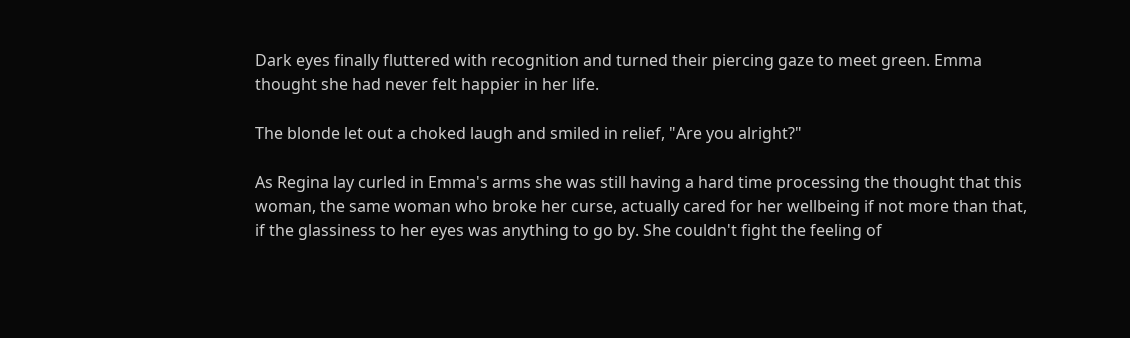Dark eyes finally fluttered with recognition and turned their piercing gaze to meet green. Emma thought she had never felt happier in her life.

The blonde let out a choked laugh and smiled in relief, "Are you alright?"

As Regina lay curled in Emma's arms she was still having a hard time processing the thought that this woman, the same woman who broke her curse, actually cared for her wellbeing if not more than that, if the glassiness to her eyes was anything to go by. She couldn't fight the feeling of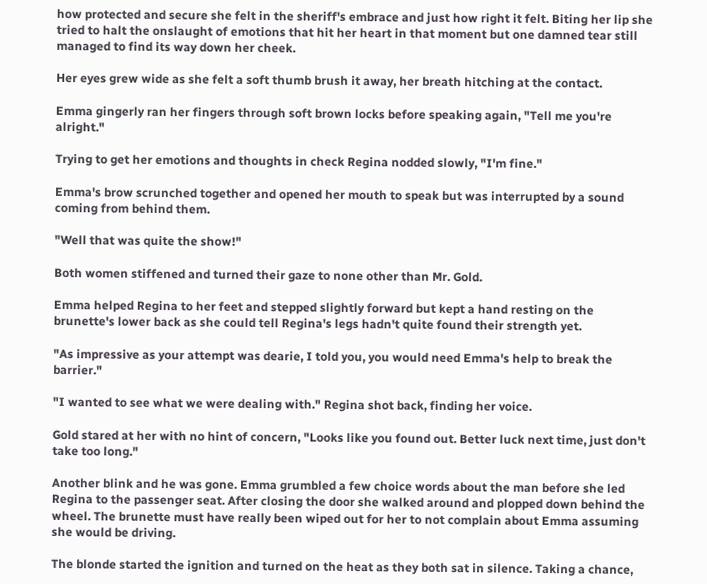how protected and secure she felt in the sheriff's embrace and just how right it felt. Biting her lip she tried to halt the onslaught of emotions that hit her heart in that moment but one damned tear still managed to find its way down her cheek.

Her eyes grew wide as she felt a soft thumb brush it away, her breath hitching at the contact.

Emma gingerly ran her fingers through soft brown locks before speaking again, "Tell me you're alright."

Trying to get her emotions and thoughts in check Regina nodded slowly, "I'm fine."

Emma's brow scrunched together and opened her mouth to speak but was interrupted by a sound coming from behind them.

"Well that was quite the show!"

Both women stiffened and turned their gaze to none other than Mr. Gold.

Emma helped Regina to her feet and stepped slightly forward but kept a hand resting on the brunette's lower back as she could tell Regina's legs hadn't quite found their strength yet.

"As impressive as your attempt was dearie, I told you, you would need Emma's help to break the barrier."

"I wanted to see what we were dealing with." Regina shot back, finding her voice.

Gold stared at her with no hint of concern, "Looks like you found out. Better luck next time, just don't take too long."

Another blink and he was gone. Emma grumbled a few choice words about the man before she led Regina to the passenger seat. After closing the door she walked around and plopped down behind the wheel. The brunette must have really been wiped out for her to not complain about Emma assuming she would be driving.

The blonde started the ignition and turned on the heat as they both sat in silence. Taking a chance,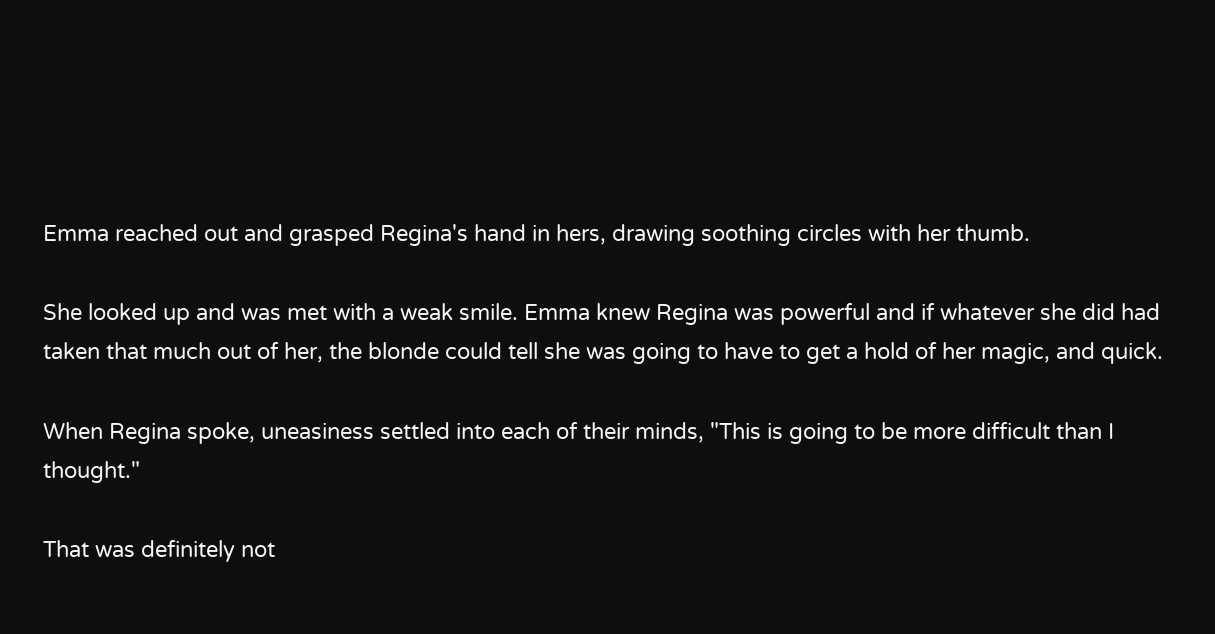Emma reached out and grasped Regina's hand in hers, drawing soothing circles with her thumb.

She looked up and was met with a weak smile. Emma knew Regina was powerful and if whatever she did had taken that much out of her, the blonde could tell she was going to have to get a hold of her magic, and quick.

When Regina spoke, uneasiness settled into each of their minds, "This is going to be more difficult than I thought."

That was definitely not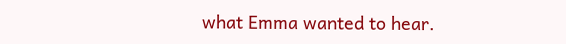what Emma wanted to hear.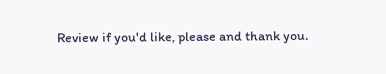Review if you'd like, please and thank you.